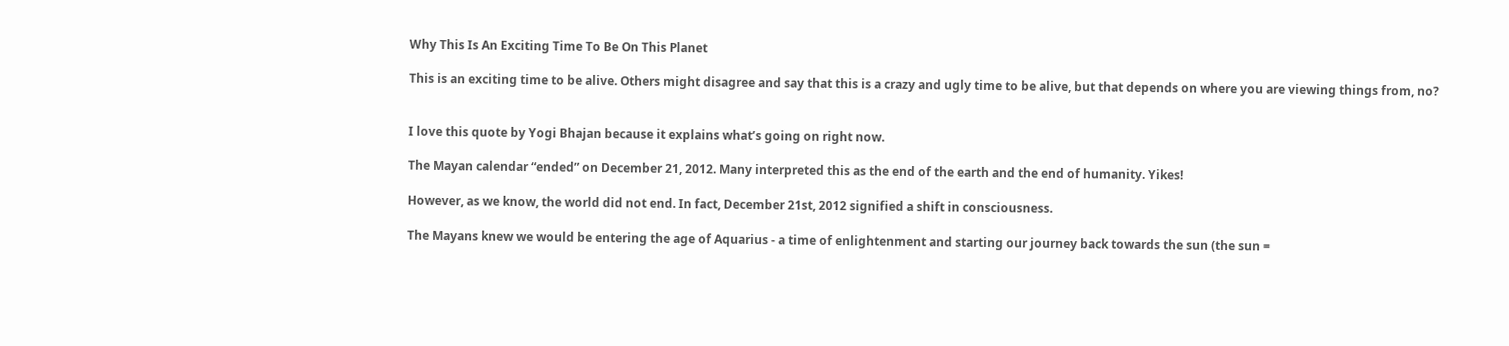Why This Is An Exciting Time To Be On This Planet

This is an exciting time to be alive. Others might disagree and say that this is a crazy and ugly time to be alive, but that depends on where you are viewing things from, no?


I love this quote by Yogi Bhajan because it explains what’s going on right now.

The Mayan calendar “ended” on December 21, 2012. Many interpreted this as the end of the earth and the end of humanity. Yikes!

However, as we know, the world did not end. In fact, December 21st, 2012 signified a shift in consciousness.

The Mayans knew we would be entering the age of Aquarius - a time of enlightenment and starting our journey back towards the sun (the sun =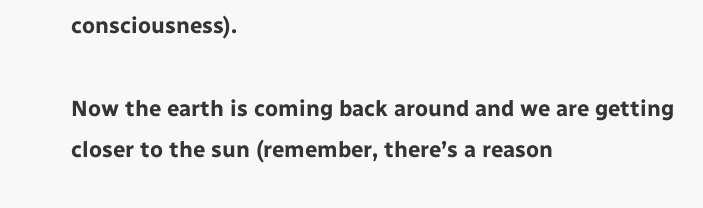consciousness).

Now the earth is coming back around and we are getting closer to the sun (remember, there’s a reason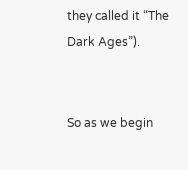they called it “The Dark Ages”).


So as we begin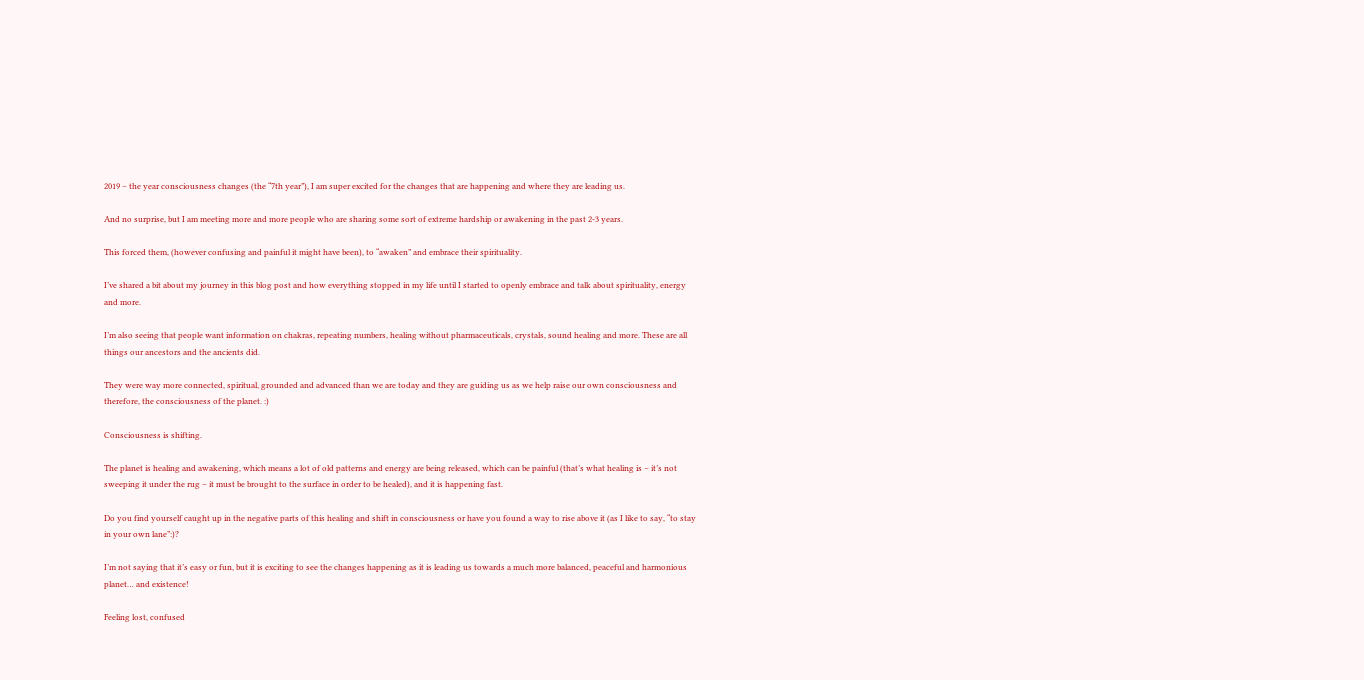2019 – the year consciousness changes (the “7th year”), I am super excited for the changes that are happening and where they are leading us.

And no surprise, but I am meeting more and more people who are sharing some sort of extreme hardship or awakening in the past 2-3 years.

This forced them, (however confusing and painful it might have been), to “awaken” and embrace their spirituality.

I’ve shared a bit about my journey in this blog post and how everything stopped in my life until I started to openly embrace and talk about spirituality, energy and more.

I’m also seeing that people want information on chakras, repeating numbers, healing without pharmaceuticals, crystals, sound healing and more. These are all things our ancestors and the ancients did.

They were way more connected, spiritual, grounded and advanced than we are today and they are guiding us as we help raise our own consciousness and therefore, the consciousness of the planet. :)

Consciousness is shifting.

The planet is healing and awakening, which means a lot of old patterns and energy are being released, which can be painful (that’s what healing is – it’s not sweeping it under the rug – it must be brought to the surface in order to be healed), and it is happening fast.

Do you find yourself caught up in the negative parts of this healing and shift in consciousness or have you found a way to rise above it (as I like to say, “to stay in your own lane”:)?

I’m not saying that it’s easy or fun, but it is exciting to see the changes happening as it is leading us towards a much more balanced, peaceful and harmonious planet… and existence!

Feeling lost, confused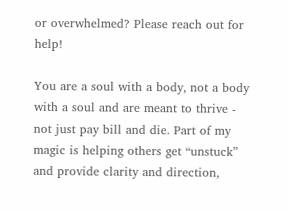or overwhelmed? Please reach out for help!

You are a soul with a body, not a body with a soul and are meant to thrive - not just pay bill and die. Part of my magic is helping others get “unstuck” and provide clarity and direction,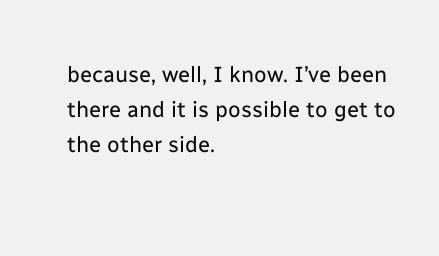because, well, I know. I’ve been there and it is possible to get to the other side.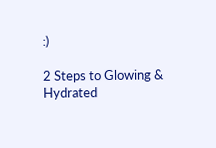:)

2 Steps to Glowing & Hydrated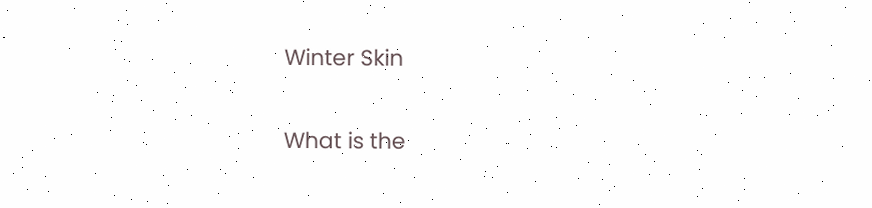Winter Skin

What is the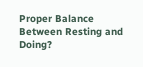Proper Balance Between Resting and Doing?